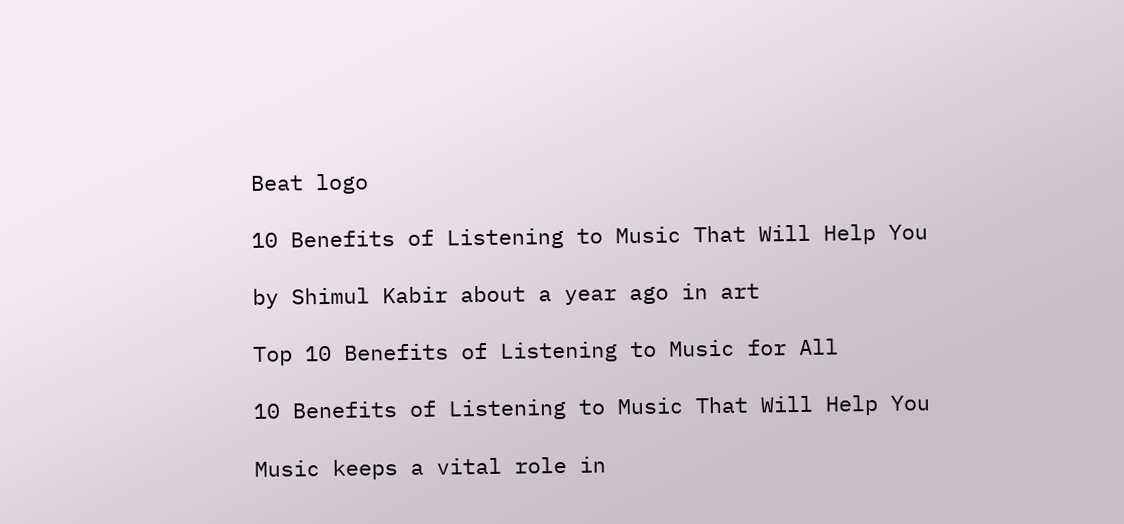Beat logo

10 Benefits of Listening to Music That Will Help You

by Shimul Kabir about a year ago in art

Top 10 Benefits of Listening to Music for All

10 Benefits of Listening to Music That Will Help You

Music keeps a vital role in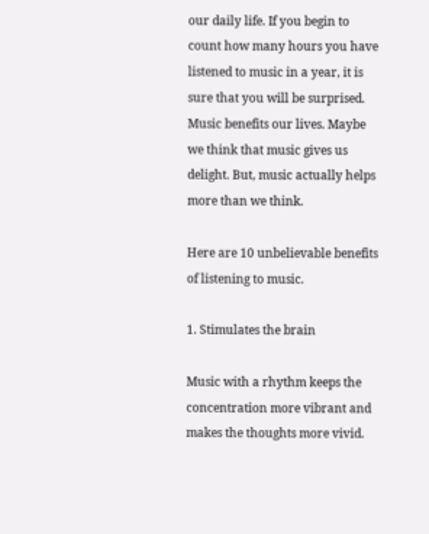our daily life. If you begin to count how many hours you have listened to music in a year, it is sure that you will be surprised. Music benefits our lives. Maybe we think that music gives us delight. But, music actually helps more than we think.

Here are 10 unbelievable benefits of listening to music.

1. Stimulates the brain

Music with a rhythm keeps the concentration more vibrant and makes the thoughts more vivid.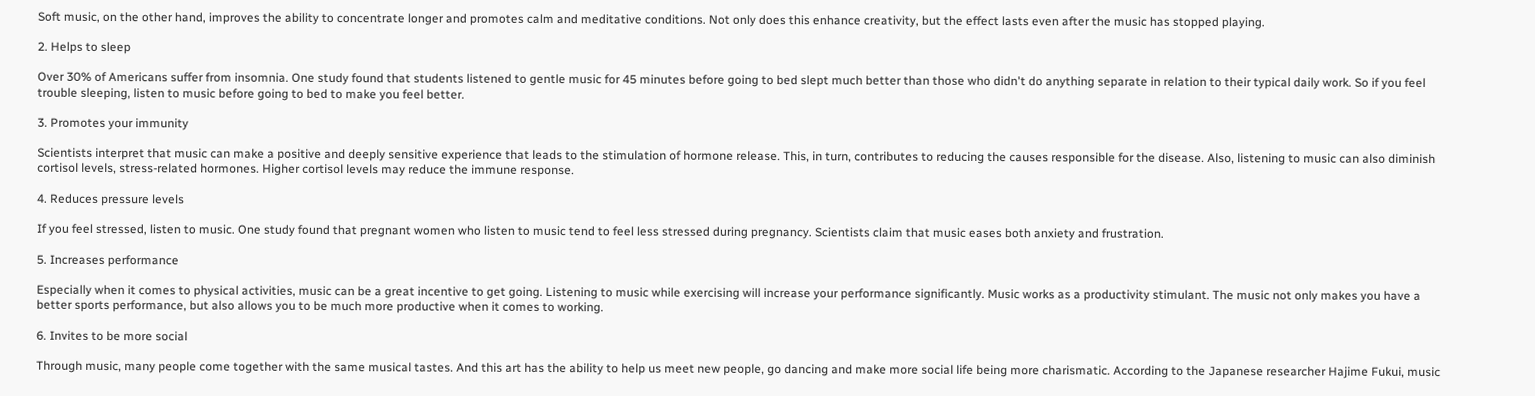Soft music, on the other hand, improves the ability to concentrate longer and promotes calm and meditative conditions. Not only does this enhance creativity, but the effect lasts even after the music has stopped playing.

2. Helps to sleep

Over 30% of Americans suffer from insomnia. One study found that students listened to gentle music for 45 minutes before going to bed slept much better than those who didn't do anything separate in relation to their typical daily work. So if you feel trouble sleeping, listen to music before going to bed to make you feel better.

3. Promotes your immunity

Scientists interpret that music can make a positive and deeply sensitive experience that leads to the stimulation of hormone release. This, in turn, contributes to reducing the causes responsible for the disease. Also, listening to music can also diminish cortisol levels, stress-related hormones. Higher cortisol levels may reduce the immune response.

4. Reduces pressure levels

If you feel stressed, listen to music. One study found that pregnant women who listen to music tend to feel less stressed during pregnancy. Scientists claim that music eases both anxiety and frustration.

5. Increases performance

Especially when it comes to physical activities, music can be a great incentive to get going. Listening to music while exercising will increase your performance significantly. Music works as a productivity stimulant. The music not only makes you have a better sports performance, but also allows you to be much more productive when it comes to working.

6. Invites to be more social

Through music, many people come together with the same musical tastes. And this art has the ability to help us meet new people, go dancing and make more social life being more charismatic. According to the Japanese researcher Hajime Fukui, music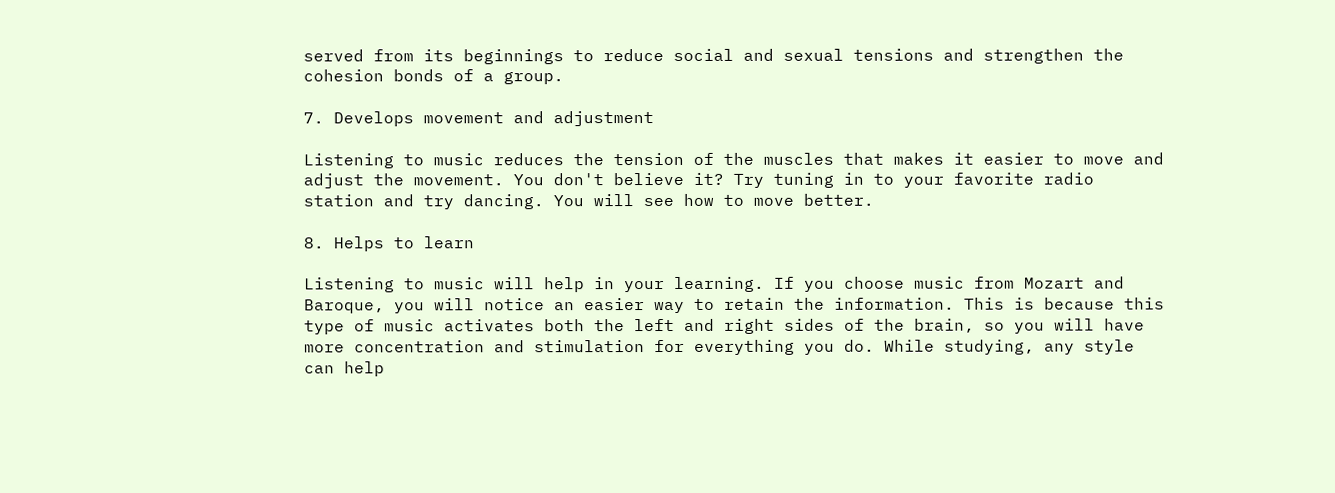served from its beginnings to reduce social and sexual tensions and strengthen the cohesion bonds of a group.

7. Develops movement and adjustment

Listening to music reduces the tension of the muscles that makes it easier to move and adjust the movement. You don't believe it? Try tuning in to your favorite radio station and try dancing. You will see how to move better.

8. Helps to learn

Listening to music will help in your learning. If you choose music from Mozart and Baroque, you will notice an easier way to retain the information. This is because this type of music activates both the left and right sides of the brain, so you will have more concentration and stimulation for everything you do. While studying, any style can help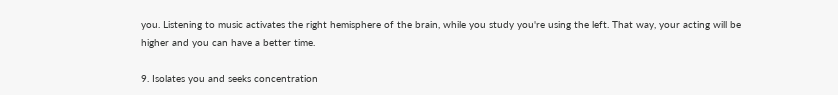you. Listening to music activates the right hemisphere of the brain, while you study you're using the left. That way, your acting will be higher and you can have a better time.

9. Isolates you and seeks concentration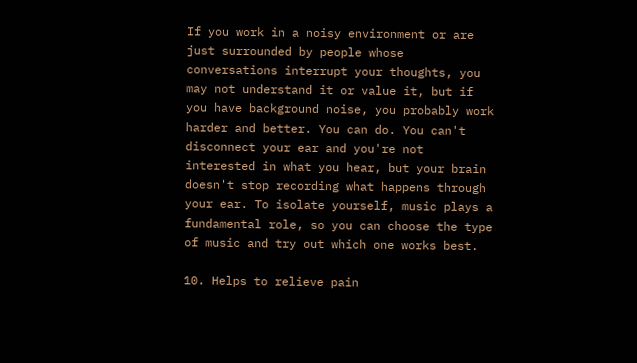If you work in a noisy environment or are just surrounded by people whose conversations interrupt your thoughts, you may not understand it or value it, but if you have background noise, you probably work harder and better. You can do. You can't disconnect your ear and you're not interested in what you hear, but your brain doesn't stop recording what happens through your ear. To isolate yourself, music plays a fundamental role, so you can choose the type of music and try out which one works best.

10. Helps to relieve pain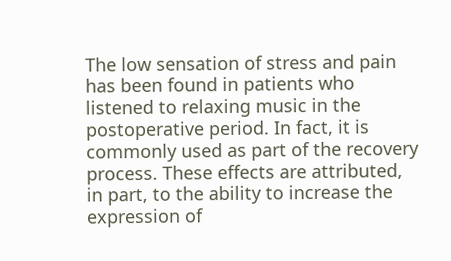The low sensation of stress and pain has been found in patients who listened to relaxing music in the postoperative period. In fact, it is commonly used as part of the recovery process. These effects are attributed, in part, to the ability to increase the expression of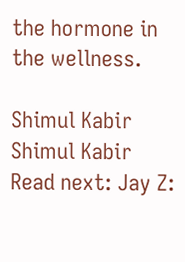the hormone in the wellness.

Shimul Kabir
Shimul Kabir
Read next: Jay Z: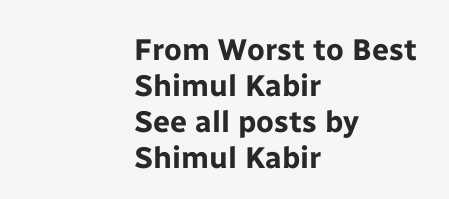From Worst to Best
Shimul Kabir
See all posts by Shimul Kabir